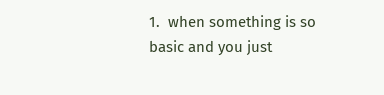1.  when something is so basic and you just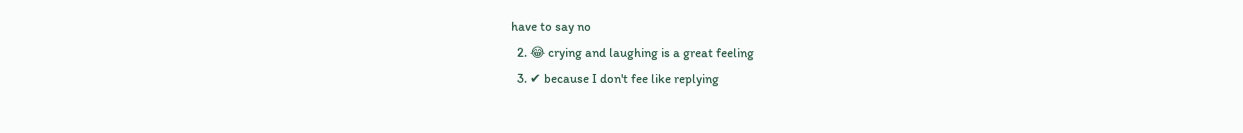have to say no
  2. 😂 crying and laughing is a great feeling
  3. ✔ because I don't fee like replying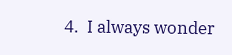4.  I always wonder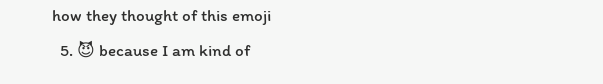how they thought of this emoji
  5. 😈 because I am kind of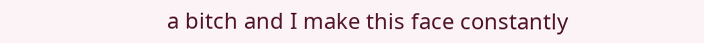a bitch and I make this face constantly